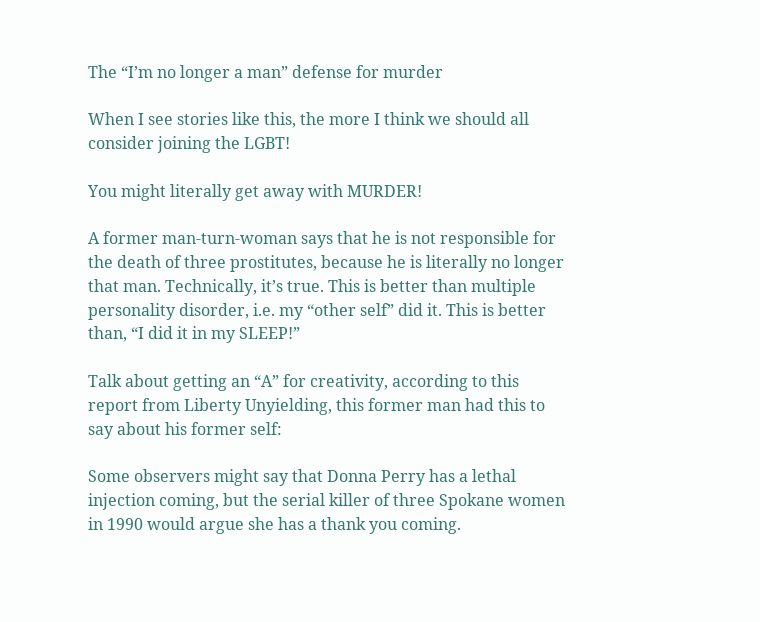The “I’m no longer a man” defense for murder

When I see stories like this, the more I think we should all consider joining the LGBT!

You might literally get away with MURDER!

A former man-turn-woman says that he is not responsible for the death of three prostitutes, because he is literally no longer that man. Technically, it’s true. This is better than multiple personality disorder, i.e. my “other self” did it. This is better than, “I did it in my SLEEP!”

Talk about getting an “A” for creativity, according to this report from Liberty Unyielding, this former man had this to say about his former self:

Some observers might say that Donna Perry has a lethal injection coming, but the serial killer of three Spokane women in 1990 would argue she has a thank you coming.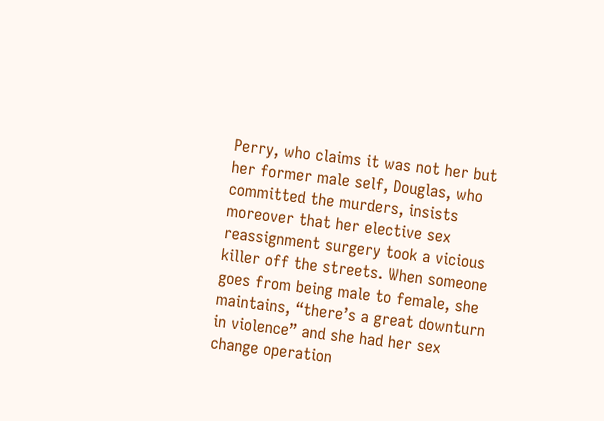Perry, who claims it was not her but her former male self, Douglas, who committed the murders, insists moreover that her elective sex reassignment surgery took a vicious killer off the streets. When someone goes from being male to female, she maintains, “there’s a great downturn in violence” and she had her sex change operation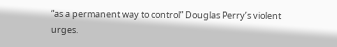“as a permanent way to control” Douglas Perry’s violent urges.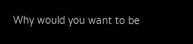Why would you want to be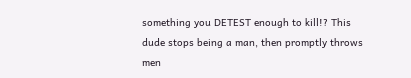something you DETEST enough to kill!? This dude stops being a man, then promptly throws men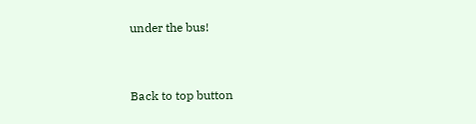under the bus!


Back to top button